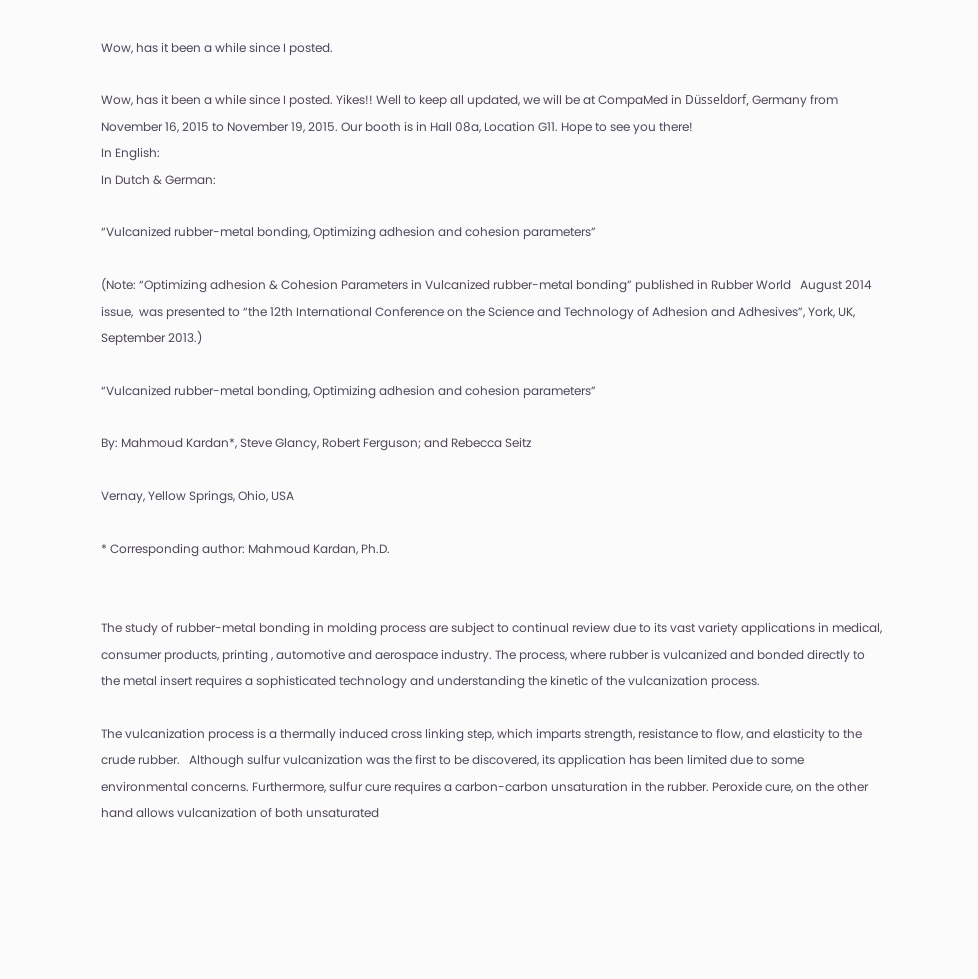Wow, has it been a while since I posted.

Wow, has it been a while since I posted. Yikes!! Well to keep all updated, we will be at CompaMed in Düsseldorf, Germany from November 16, 2015 to November 19, 2015. Our booth is in Hall 08a, Location G11. Hope to see you there!
In English:
In Dutch & German:

“Vulcanized rubber-metal bonding, Optimizing adhesion and cohesion parameters”

(Note: “Optimizing adhesion & Cohesion Parameters in Vulcanized rubber-metal bonding” published in Rubber World   August 2014 issue,  was presented to “the 12th International Conference on the Science and Technology of Adhesion and Adhesives”, York, UK, September 2013.)

“Vulcanized rubber-metal bonding, Optimizing adhesion and cohesion parameters”

By: Mahmoud Kardan*, Steve Glancy, Robert Ferguson; and Rebecca Seitz

Vernay, Yellow Springs, Ohio, USA

* Corresponding author: Mahmoud Kardan, Ph.D.


The study of rubber-metal bonding in molding process are subject to continual review due to its vast variety applications in medical, consumer products, printing , automotive and aerospace industry. The process, where rubber is vulcanized and bonded directly to the metal insert requires a sophisticated technology and understanding the kinetic of the vulcanization process.

The vulcanization process is a thermally induced cross linking step, which imparts strength, resistance to flow, and elasticity to the crude rubber.   Although sulfur vulcanization was the first to be discovered, its application has been limited due to some environmental concerns. Furthermore, sulfur cure requires a carbon-carbon unsaturation in the rubber. Peroxide cure, on the other hand allows vulcanization of both unsaturated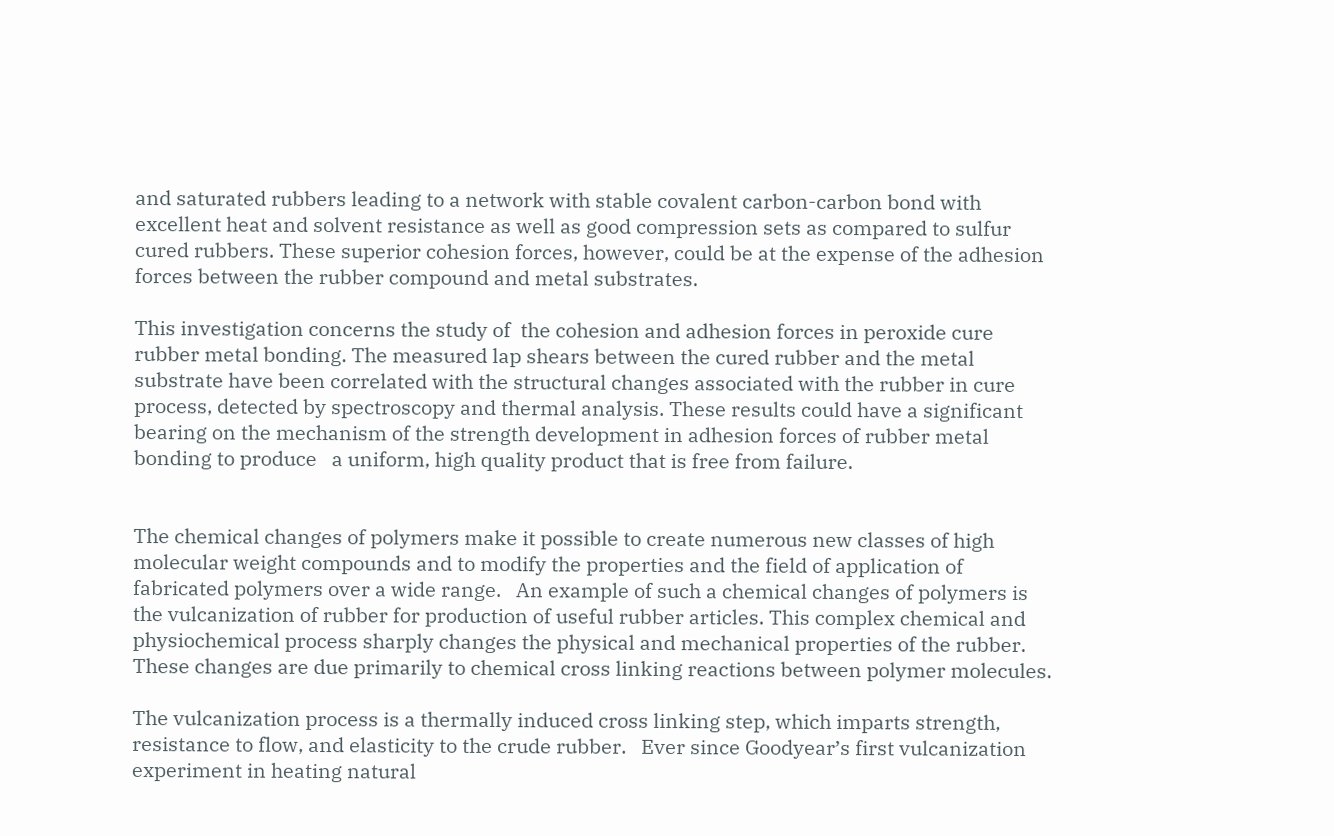and saturated rubbers leading to a network with stable covalent carbon-carbon bond with excellent heat and solvent resistance as well as good compression sets as compared to sulfur cured rubbers. These superior cohesion forces, however, could be at the expense of the adhesion forces between the rubber compound and metal substrates.

This investigation concerns the study of  the cohesion and adhesion forces in peroxide cure rubber metal bonding. The measured lap shears between the cured rubber and the metal substrate have been correlated with the structural changes associated with the rubber in cure process, detected by spectroscopy and thermal analysis. These results could have a significant bearing on the mechanism of the strength development in adhesion forces of rubber metal bonding to produce   a uniform, high quality product that is free from failure.


The chemical changes of polymers make it possible to create numerous new classes of high molecular weight compounds and to modify the properties and the field of application of fabricated polymers over a wide range.   An example of such a chemical changes of polymers is the vulcanization of rubber for production of useful rubber articles. This complex chemical and physiochemical process sharply changes the physical and mechanical properties of the rubber. These changes are due primarily to chemical cross linking reactions between polymer molecules.

The vulcanization process is a thermally induced cross linking step, which imparts strength, resistance to flow, and elasticity to the crude rubber.   Ever since Goodyear’s first vulcanization experiment in heating natural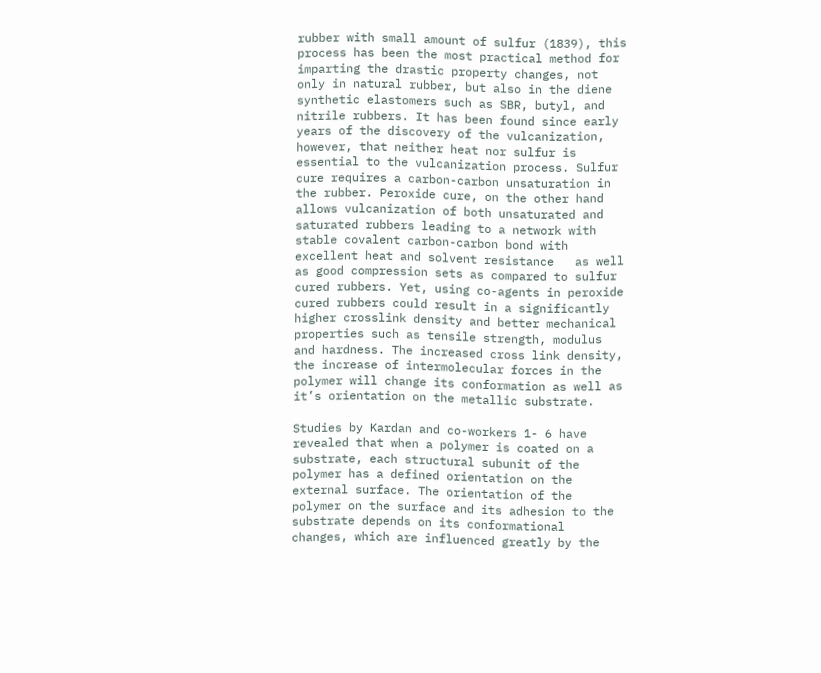rubber with small amount of sulfur (1839), this process has been the most practical method for imparting the drastic property changes, not only in natural rubber, but also in the diene synthetic elastomers such as SBR, butyl, and nitrile rubbers. It has been found since early years of the discovery of the vulcanization, however, that neither heat nor sulfur is essential to the vulcanization process. Sulfur cure requires a carbon-carbon unsaturation in the rubber. Peroxide cure, on the other hand allows vulcanization of both unsaturated and saturated rubbers leading to a network with stable covalent carbon-carbon bond with excellent heat and solvent resistance   as well as good compression sets as compared to sulfur cured rubbers. Yet, using co-agents in peroxide cured rubbers could result in a significantly higher crosslink density and better mechanical properties such as tensile strength, modulus and hardness. The increased cross link density, the increase of intermolecular forces in the polymer will change its conformation as well as it’s orientation on the metallic substrate.

Studies by Kardan and co-workers 1- 6 have revealed that when a polymer is coated on a substrate, each structural subunit of the polymer has a defined orientation on the external surface. The orientation of the polymer on the surface and its adhesion to the substrate depends on its conformational changes, which are influenced greatly by the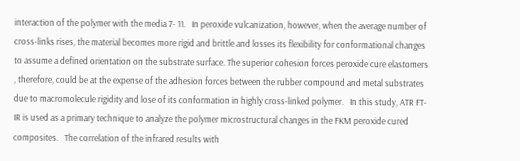interaction of the polymer with the media 7- 11.   In peroxide vulcanization, however, when the average number of cross-links rises, the material becomes more rigid and brittle and losses its flexibility for conformational changes to assume a defined orientation on the substrate surface. The superior cohesion forces peroxide cure elastomers , therefore, could be at the expense of the adhesion forces between the rubber compound and metal substrates due to macromolecule rigidity and lose of its conformation in highly cross-linked polymer.   In this study, ATR FT-IR is used as a primary technique to analyze the polymer microstructural changes in the FKM peroxide cured composites.   The correlation of the infrared results with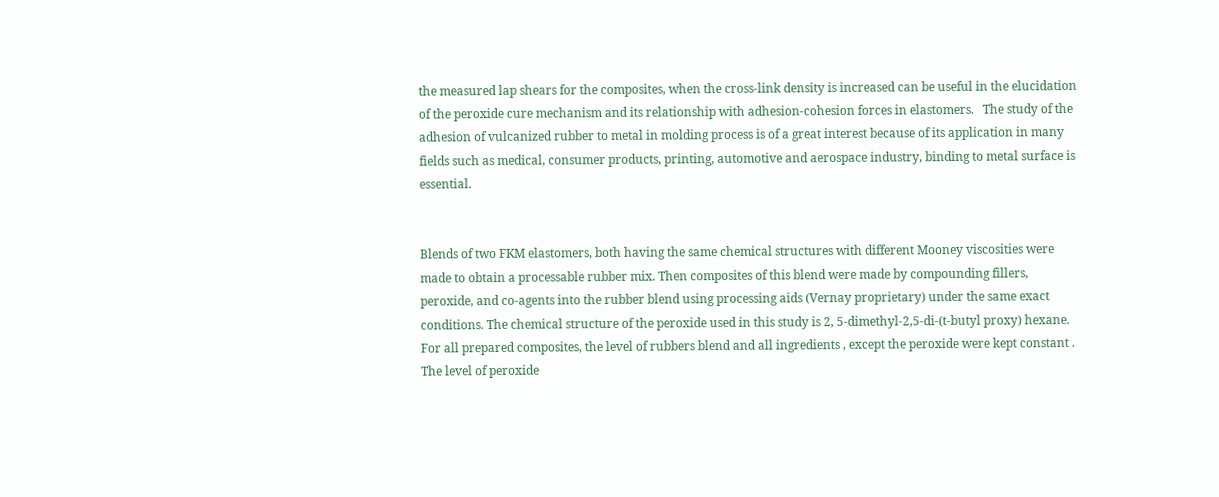the measured lap shears for the composites, when the cross-link density is increased can be useful in the elucidation of the peroxide cure mechanism and its relationship with adhesion-cohesion forces in elastomers.   The study of the adhesion of vulcanized rubber to metal in molding process is of a great interest because of its application in many fields such as medical, consumer products, printing, automotive and aerospace industry, binding to metal surface is essential.


Blends of two FKM elastomers, both having the same chemical structures with different Mooney viscosities were made to obtain a processable rubber mix. Then composites of this blend were made by compounding fillers, peroxide, and co-agents into the rubber blend using processing aids (Vernay proprietary) under the same exact conditions. The chemical structure of the peroxide used in this study is 2, 5-dimethyl-2,5-di-(t-butyl proxy) hexane.  For all prepared composites, the level of rubbers blend and all ingredients , except the peroxide were kept constant . The level of peroxide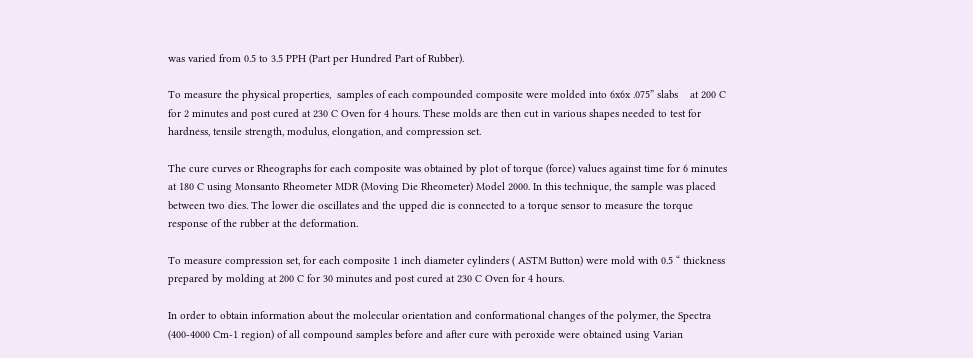was varied from 0.5 to 3.5 PPH (Part per Hundred Part of Rubber).

To measure the physical properties,  samples of each compounded composite were molded into 6x6x .075” slabs    at 200 C for 2 minutes and post cured at 230 C Oven for 4 hours. These molds are then cut in various shapes needed to test for hardness, tensile strength, modulus, elongation, and compression set.

The cure curves or Rheographs for each composite was obtained by plot of torque (force) values against time for 6 minutes at 180 C using Monsanto Rheometer MDR (Moving Die Rheometer) Model 2000. In this technique, the sample was placed between two dies. The lower die oscillates and the upped die is connected to a torque sensor to measure the torque response of the rubber at the deformation.

To measure compression set, for each composite 1 inch diameter cylinders ( ASTM Button) were mold with 0.5 “ thickness prepared by molding at 200 C for 30 minutes and post cured at 230 C Oven for 4 hours.

In order to obtain information about the molecular orientation and conformational changes of the polymer, the Spectra (400-4000 Cm-1 region) of all compound samples before and after cure with peroxide were obtained using Varian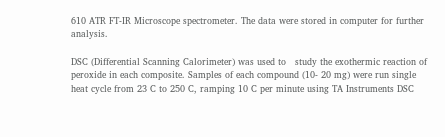610 ATR FT-IR Microscope spectrometer. The data were stored in computer for further analysis.

DSC (Differential Scanning Calorimeter) was used to   study the exothermic reaction of peroxide in each composite. Samples of each compound (10- 20 mg) were run single heat cycle from 23 C to 250 C, ramping 10 C per minute using TA Instruments DSC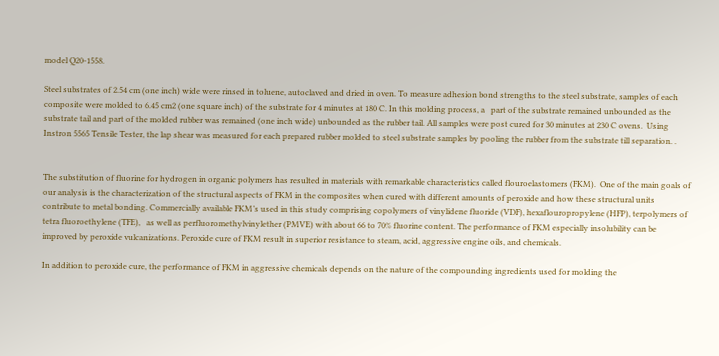model Q20-1558.

Steel substrates of 2.54 cm (one inch) wide were rinsed in toluene, autoclaved and dried in oven. To measure adhesion bond strengths to the steel substrate, samples of each composite were molded to 6.45 cm2 (one square inch) of the substrate for 4 minutes at 180 C. In this molding process, a   part of the substrate remained unbounded as the substrate tail and part of the molded rubber was remained (one inch wide) unbounded as the rubber tail. All samples were post cured for 30 minutes at 230 C ovens.  Using Instron 5565 Tensile Tester, the lap shear was measured for each prepared rubber molded to steel substrate samples by pooling the rubber from the substrate till separation. .


The substitution of fluorine for hydrogen in organic polymers has resulted in materials with remarkable characteristics called flouroelastomers (FKM).  One of the main goals of our analysis is the characterization of the structural aspects of FKM in the composites when cured with different amounts of peroxide and how these structural units contribute to metal bonding. Commercially available FKM’s used in this study comprising copolymers of vinylidene fluoride (VDF), hexaflouropropylene (HFP), terpolymers of tetra fluoroethylene (TFE),   as well as perfluoromethylvinylether (PMVE) with about 66 to 70% fluorine content. The performance of FKM especially insolubility can be improved by peroxide vulcanizations. Peroxide cure of FKM result in superior resistance to steam, acid, aggressive engine oils, and chemicals.

In addition to peroxide cure, the performance of FKM in aggressive chemicals depends on the nature of the compounding ingredients used for molding the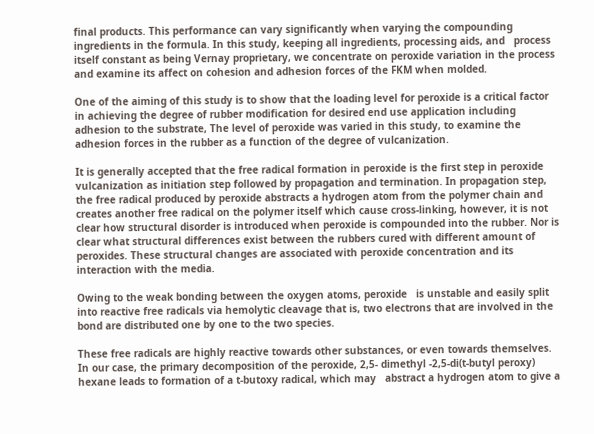final products. This performance can vary significantly when varying the compounding ingredients in the formula. In this study, keeping all ingredients, processing aids, and   process itself constant as being Vernay proprietary, we concentrate on peroxide variation in the process and examine its affect on cohesion and adhesion forces of the FKM when molded.

One of the aiming of this study is to show that the loading level for peroxide is a critical factor in achieving the degree of rubber modification for desired end use application including adhesion to the substrate, The level of peroxide was varied in this study, to examine the adhesion forces in the rubber as a function of the degree of vulcanization.

It is generally accepted that the free radical formation in peroxide is the first step in peroxide vulcanization as initiation step followed by propagation and termination. In propagation step, the free radical produced by peroxide abstracts a hydrogen atom from the polymer chain and creates another free radical on the polymer itself which cause cross-linking, however, it is not clear how structural disorder is introduced when peroxide is compounded into the rubber. Nor is clear what structural differences exist between the rubbers cured with different amount of peroxides. These structural changes are associated with peroxide concentration and its interaction with the media.

Owing to the weak bonding between the oxygen atoms, peroxide   is unstable and easily split into reactive free radicals via hemolytic cleavage that is, two electrons that are involved in the bond are distributed one by one to the two species.

These free radicals are highly reactive towards other substances, or even towards themselves.   In our case, the primary decomposition of the peroxide, 2,5- dimethyl -2,5-di(t-butyl peroxy) hexane leads to formation of a t-butoxy radical, which may   abstract a hydrogen atom to give a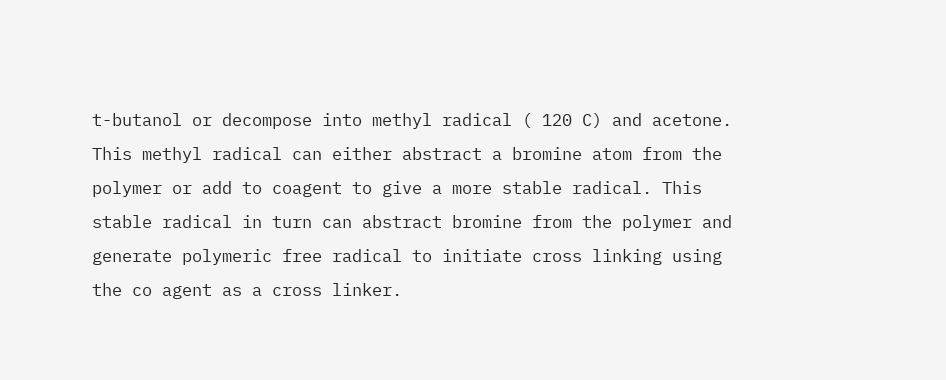t-butanol or decompose into methyl radical ( 120 C) and acetone. This methyl radical can either abstract a bromine atom from the polymer or add to coagent to give a more stable radical. This stable radical in turn can abstract bromine from the polymer and generate polymeric free radical to initiate cross linking using the co agent as a cross linker.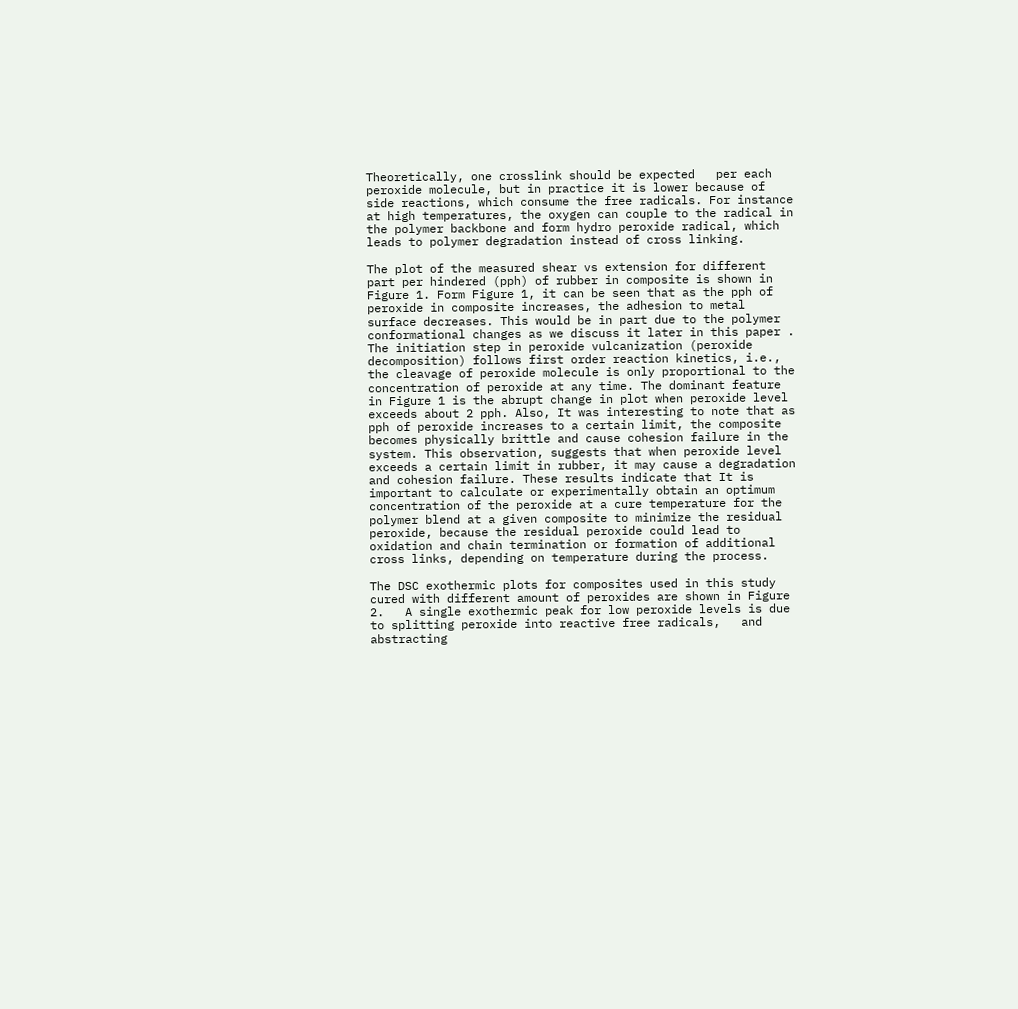Theoretically, one crosslink should be expected   per each peroxide molecule, but in practice it is lower because of side reactions, which consume the free radicals. For instance at high temperatures, the oxygen can couple to the radical in the polymer backbone and form hydro peroxide radical, which leads to polymer degradation instead of cross linking.

The plot of the measured shear vs extension for different   part per hindered (pph) of rubber in composite is shown in Figure 1. Form Figure 1, it can be seen that as the pph of peroxide in composite increases, the adhesion to metal surface decreases. This would be in part due to the polymer conformational changes as we discuss it later in this paper .   The initiation step in peroxide vulcanization (peroxide decomposition) follows first order reaction kinetics, i.e., the cleavage of peroxide molecule is only proportional to the concentration of peroxide at any time. The dominant feature in Figure 1 is the abrupt change in plot when peroxide level exceeds about 2 pph. Also, It was interesting to note that as pph of peroxide increases to a certain limit, the composite becomes physically brittle and cause cohesion failure in the system. This observation, suggests that when peroxide level exceeds a certain limit in rubber, it may cause a degradation and cohesion failure. These results indicate that It is important to calculate or experimentally obtain an optimum concentration of the peroxide at a cure temperature for the polymer blend at a given composite to minimize the residual peroxide, because the residual peroxide could lead to oxidation and chain termination or formation of additional cross links, depending on temperature during the process.

The DSC exothermic plots for composites used in this study cured with different amount of peroxides are shown in Figure 2.   A single exothermic peak for low peroxide levels is due to splitting peroxide into reactive free radicals,   and abstracting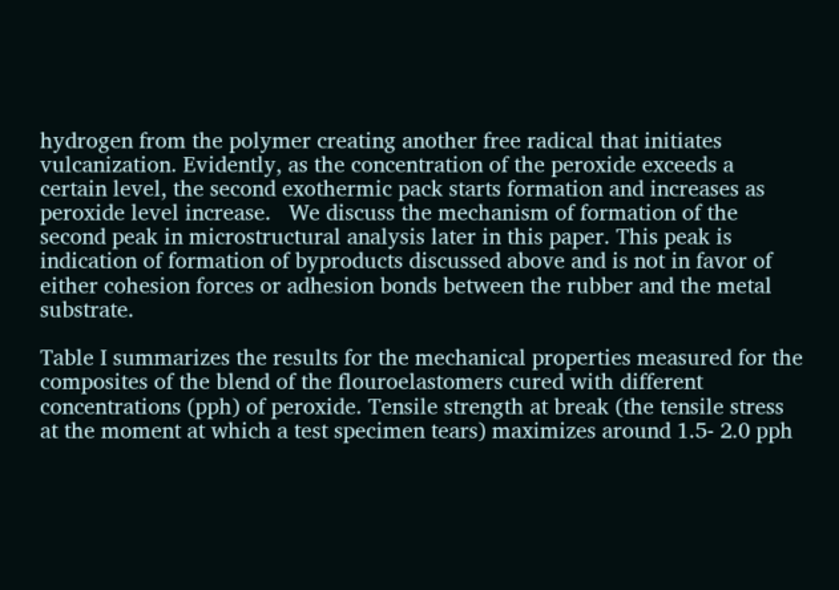hydrogen from the polymer creating another free radical that initiates vulcanization. Evidently, as the concentration of the peroxide exceeds a certain level, the second exothermic pack starts formation and increases as peroxide level increase.   We discuss the mechanism of formation of the second peak in microstructural analysis later in this paper. This peak is indication of formation of byproducts discussed above and is not in favor of either cohesion forces or adhesion bonds between the rubber and the metal substrate.

Table I summarizes the results for the mechanical properties measured for the composites of the blend of the flouroelastomers cured with different concentrations (pph) of peroxide. Tensile strength at break (the tensile stress at the moment at which a test specimen tears) maximizes around 1.5- 2.0 pph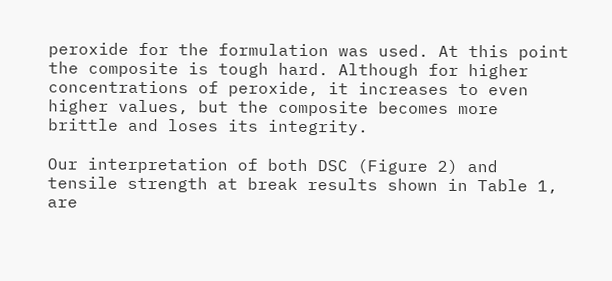peroxide for the formulation was used. At this point the composite is tough hard. Although for higher concentrations of peroxide, it increases to even higher values, but the composite becomes more brittle and loses its integrity.

Our interpretation of both DSC (Figure 2) and tensile strength at break results shown in Table 1, are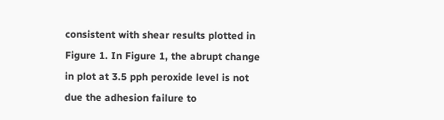consistent with shear results plotted in Figure 1. In Figure 1, the abrupt change in plot at 3.5 pph peroxide level is not due the adhesion failure to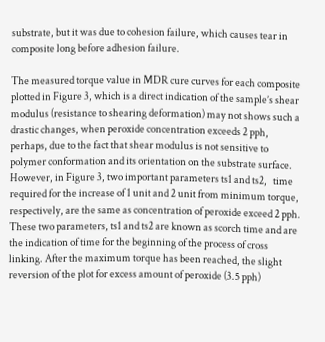substrate, but it was due to cohesion failure, which causes tear in composite long before adhesion failure.

The measured torque value in MDR cure curves for each composite plotted in Figure 3, which is a direct indication of the sample’s shear modulus (resistance to shearing deformation) may not shows such a drastic changes, when peroxide concentration exceeds 2 pph, perhaps, due to the fact that shear modulus is not sensitive to polymer conformation and its orientation on the substrate surface.   However, in Figure 3, two important parameters ts1 and ts2,   time required for the increase of 1 unit and 2 unit from minimum torque, respectively, are the same as concentration of peroxide exceed 2 pph. These two parameters, ts1 and ts2 are known as scorch time and are the indication of time for the beginning of the process of cross linking. After the maximum torque has been reached, the slight reversion of the plot for excess amount of peroxide (3.5 pph)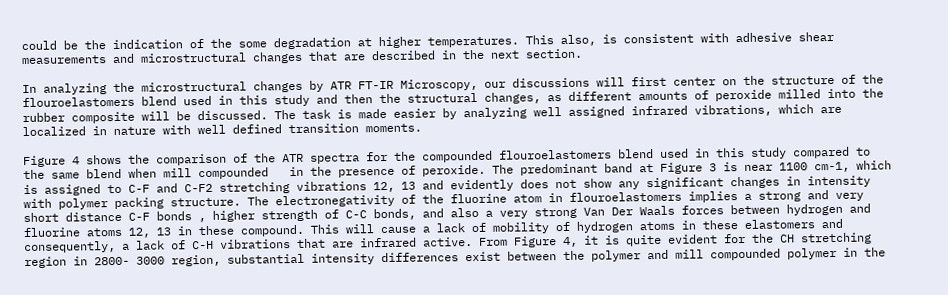could be the indication of the some degradation at higher temperatures. This also, is consistent with adhesive shear measurements and microstructural changes that are described in the next section.

In analyzing the microstructural changes by ATR FT-IR Microscopy, our discussions will first center on the structure of the flouroelastomers blend used in this study and then the structural changes, as different amounts of peroxide milled into the rubber composite will be discussed. The task is made easier by analyzing well assigned infrared vibrations, which are localized in nature with well defined transition moments.

Figure 4 shows the comparison of the ATR spectra for the compounded flouroelastomers blend used in this study compared to the same blend when mill compounded   in the presence of peroxide. The predominant band at Figure 3 is near 1100 cm-1, which is assigned to C-F and C-F2 stretching vibrations 12, 13 and evidently does not show any significant changes in intensity with polymer packing structure. The electronegativity of the fluorine atom in flouroelastomers implies a strong and very short distance C-F bonds , higher strength of C-C bonds, and also a very strong Van Der Waals forces between hydrogen and fluorine atoms 12, 13 in these compound. This will cause a lack of mobility of hydrogen atoms in these elastomers and consequently, a lack of C-H vibrations that are infrared active. From Figure 4, it is quite evident for the CH stretching region in 2800- 3000 region, substantial intensity differences exist between the polymer and mill compounded polymer in the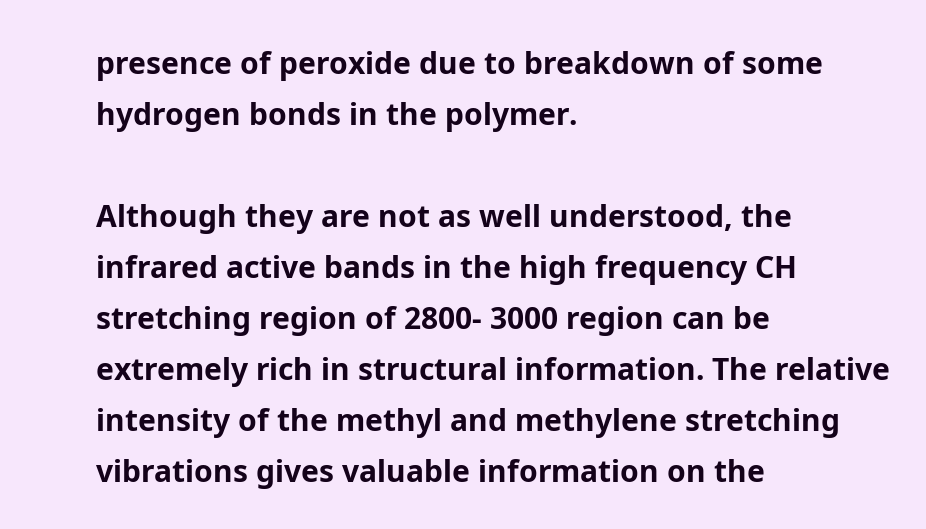presence of peroxide due to breakdown of some hydrogen bonds in the polymer.

Although they are not as well understood, the infrared active bands in the high frequency CH stretching region of 2800- 3000 region can be extremely rich in structural information. The relative intensity of the methyl and methylene stretching vibrations gives valuable information on the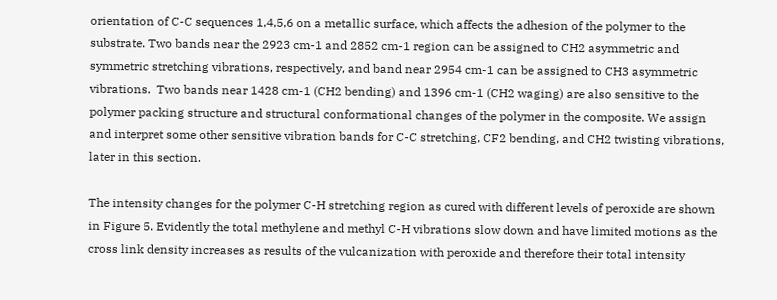orientation of C-C sequences 1,4,5,6 on a metallic surface, which affects the adhesion of the polymer to the substrate. Two bands near the 2923 cm-1 and 2852 cm-1 region can be assigned to CH2 asymmetric and symmetric stretching vibrations, respectively, and band near 2954 cm-1 can be assigned to CH3 asymmetric vibrations.  Two bands near 1428 cm-1 (CH2 bending) and 1396 cm-1 (CH2 waging) are also sensitive to the polymer packing structure and structural conformational changes of the polymer in the composite. We assign and interpret some other sensitive vibration bands for C-C stretching, CF2 bending, and CH2 twisting vibrations, later in this section.

The intensity changes for the polymer C-H stretching region as cured with different levels of peroxide are shown in Figure 5. Evidently the total methylene and methyl C-H vibrations slow down and have limited motions as the cross link density increases as results of the vulcanization with peroxide and therefore their total intensity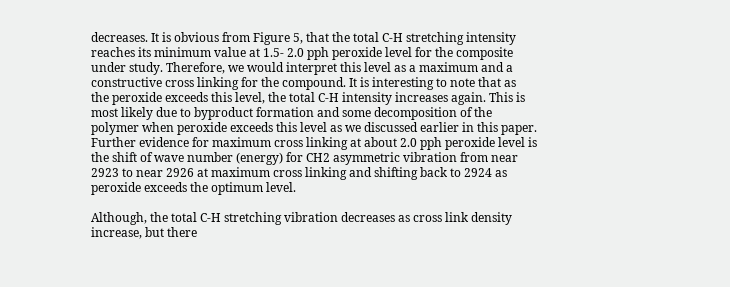decreases. It is obvious from Figure 5, that the total C-H stretching intensity reaches its minimum value at 1.5- 2.0 pph peroxide level for the composite under study. Therefore, we would interpret this level as a maximum and a constructive cross linking for the compound. It is interesting to note that as   the peroxide exceeds this level, the total C-H intensity increases again. This is most likely due to byproduct formation and some decomposition of the polymer when peroxide exceeds this level as we discussed earlier in this paper. Further evidence for maximum cross linking at about 2.0 pph peroxide level is the shift of wave number (energy) for CH2 asymmetric vibration from near 2923 to near 2926 at maximum cross linking and shifting back to 2924 as peroxide exceeds the optimum level.

Although, the total C-H stretching vibration decreases as cross link density increase, but there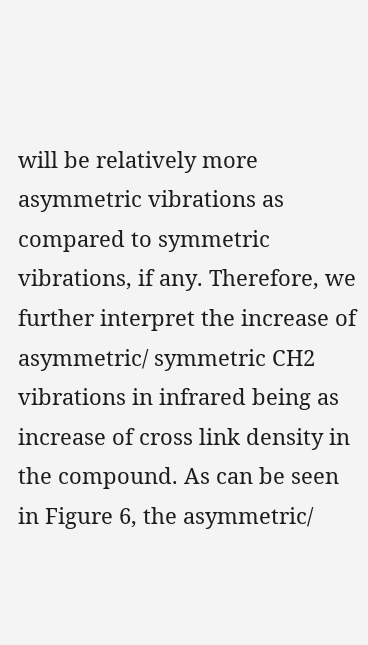will be relatively more asymmetric vibrations as compared to symmetric vibrations, if any. Therefore, we further interpret the increase of asymmetric/ symmetric CH2 vibrations in infrared being as increase of cross link density in the compound. As can be seen in Figure 6, the asymmetric/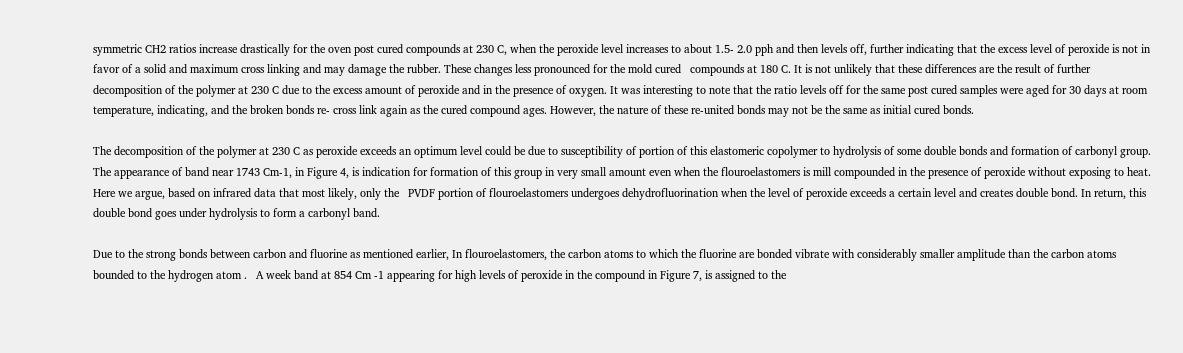symmetric CH2 ratios increase drastically for the oven post cured compounds at 230 C, when the peroxide level increases to about 1.5- 2.0 pph and then levels off, further indicating that the excess level of peroxide is not in favor of a solid and maximum cross linking and may damage the rubber. These changes less pronounced for the mold cured   compounds at 180 C. It is not unlikely that these differences are the result of further decomposition of the polymer at 230 C due to the excess amount of peroxide and in the presence of oxygen. It was interesting to note that the ratio levels off for the same post cured samples were aged for 30 days at room temperature, indicating, and the broken bonds re- cross link again as the cured compound ages. However, the nature of these re-united bonds may not be the same as initial cured bonds.

The decomposition of the polymer at 230 C as peroxide exceeds an optimum level could be due to susceptibility of portion of this elastomeric copolymer to hydrolysis of some double bonds and formation of carbonyl group. The appearance of band near 1743 Cm-1, in Figure 4, is indication for formation of this group in very small amount even when the flouroelastomers is mill compounded in the presence of peroxide without exposing to heat. Here we argue, based on infrared data that most likely, only the   PVDF portion of flouroelastomers undergoes dehydrofluorination when the level of peroxide exceeds a certain level and creates double bond. In return, this double bond goes under hydrolysis to form a carbonyl band.

Due to the strong bonds between carbon and fluorine as mentioned earlier, In flouroelastomers, the carbon atoms to which the fluorine are bonded vibrate with considerably smaller amplitude than the carbon atoms bounded to the hydrogen atom .   A week band at 854 Cm -1 appearing for high levels of peroxide in the compound in Figure 7, is assigned to the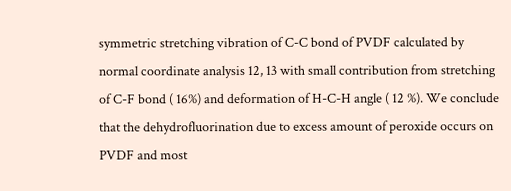symmetric stretching vibration of C-C bond of PVDF calculated by normal coordinate analysis 12, 13 with small contribution from stretching of C-F bond ( 16%) and deformation of H-C-H angle ( 12 %). We conclude that the dehydrofluorination due to excess amount of peroxide occurs on PVDF and most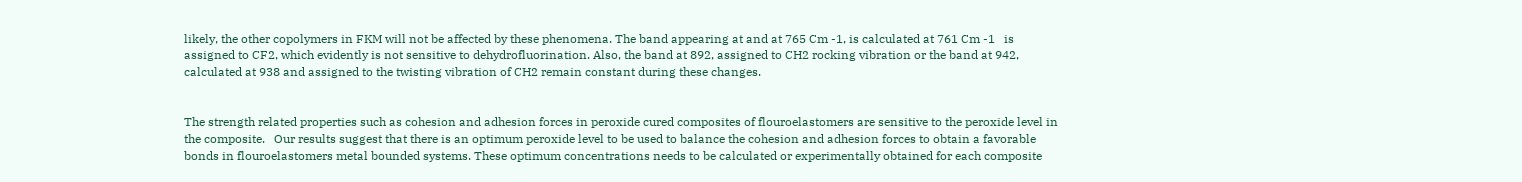likely, the other copolymers in FKM will not be affected by these phenomena. The band appearing at and at 765 Cm -1, is calculated at 761 Cm -1   is assigned to CF2, which evidently is not sensitive to dehydrofluorination. Also, the band at 892, assigned to CH2 rocking vibration or the band at 942, calculated at 938 and assigned to the twisting vibration of CH2 remain constant during these changes.


The strength related properties such as cohesion and adhesion forces in peroxide cured composites of flouroelastomers are sensitive to the peroxide level in the composite.   Our results suggest that there is an optimum peroxide level to be used to balance the cohesion and adhesion forces to obtain a favorable bonds in flouroelastomers metal bounded systems. These optimum concentrations needs to be calculated or experimentally obtained for each composite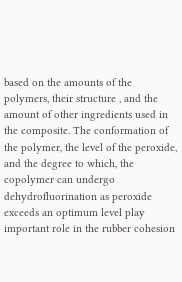based on the amounts of the polymers, their structure , and the amount of other ingredients used in the composite. The conformation of the polymer, the level of the peroxide, and the degree to which, the copolymer can undergo dehydrofluorination as peroxide exceeds an optimum level play important role in the rubber cohesion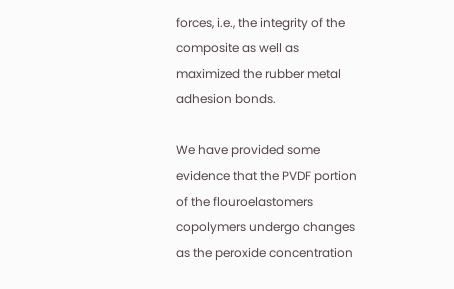forces, i.e., the integrity of the composite as well as maximized the rubber metal adhesion bonds.

We have provided some evidence that the PVDF portion of the flouroelastomers copolymers undergo changes as the peroxide concentration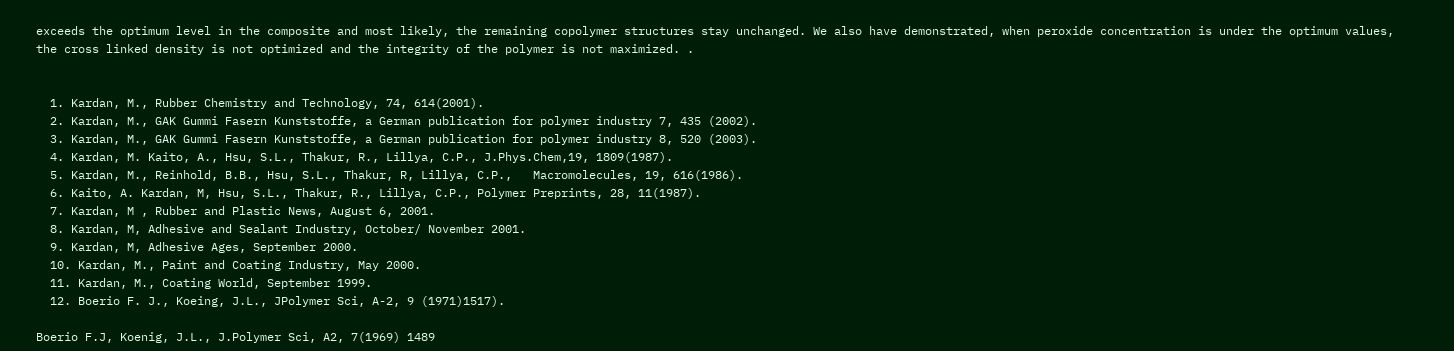exceeds the optimum level in the composite and most likely, the remaining copolymer structures stay unchanged. We also have demonstrated, when peroxide concentration is under the optimum values, the cross linked density is not optimized and the integrity of the polymer is not maximized. .


  1. Kardan, M., Rubber Chemistry and Technology, 74, 614(2001).
  2. Kardan, M., GAK Gummi Fasern Kunststoffe, a German publication for polymer industry 7, 435 (2002).
  3. Kardan, M., GAK Gummi Fasern Kunststoffe, a German publication for polymer industry 8, 520 (2003).
  4. Kardan, M. Kaito, A., Hsu, S.L., Thakur, R., Lillya, C.P., J.Phys.Chem,19, 1809(1987).
  5. Kardan, M., Reinhold, B.B., Hsu, S.L., Thakur, R, Lillya, C.P.,   Macromolecules, 19, 616(1986).
  6. Kaito, A. Kardan, M, Hsu, S.L., Thakur, R., Lillya, C.P., Polymer Preprints, 28, 11(1987).
  7. Kardan, M , Rubber and Plastic News, August 6, 2001.
  8. Kardan, M, Adhesive and Sealant Industry, October/ November 2001.
  9. Kardan, M, Adhesive Ages, September 2000.
  10. Kardan, M., Paint and Coating Industry, May 2000.
  11. Kardan, M., Coating World, September 1999.
  12. Boerio F. J., Koeing, J.L., JPolymer Sci, A-2, 9 (1971)1517).

Boerio F.J, Koenig, J.L., J.Polymer Sci, A2, 7(1969) 1489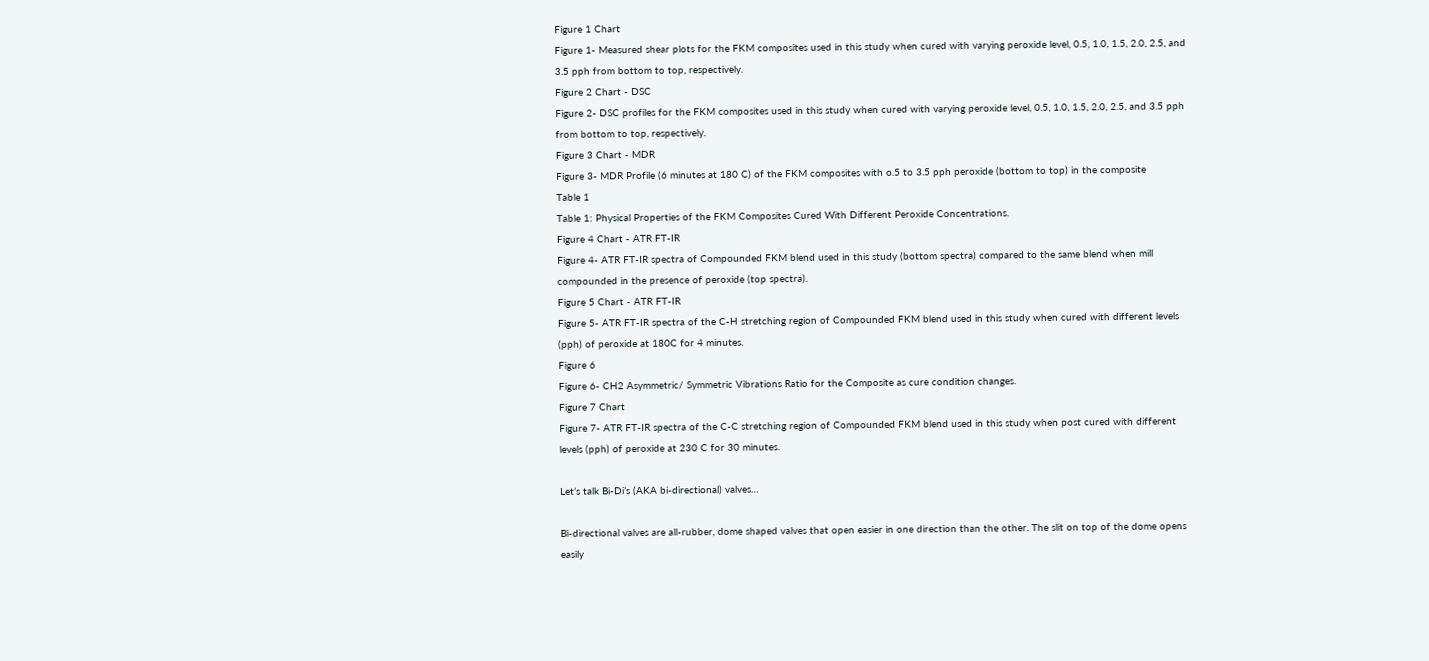Figure 1 Chart
Figure 1- Measured shear plots for the FKM composites used in this study when cured with varying peroxide level, 0.5, 1.0, 1.5, 2.0, 2.5, and 3.5 pph from bottom to top, respectively.
Figure 2 Chart - DSC
Figure 2- DSC profiles for the FKM composites used in this study when cured with varying peroxide level, 0.5, 1.0, 1.5, 2.0, 2.5, and 3.5 pph from bottom to top, respectively.
Figure 3 Chart - MDR
Figure 3- MDR Profile (6 minutes at 180 C) of the FKM composites with o.5 to 3.5 pph peroxide (bottom to top) in the composite
Table 1
Table 1: Physical Properties of the FKM Composites Cured With Different Peroxide Concentrations.
Figure 4 Chart - ATR FT-IR
Figure 4- ATR FT-IR spectra of Compounded FKM blend used in this study (bottom spectra) compared to the same blend when mill compounded in the presence of peroxide (top spectra).
Figure 5 Chart - ATR FT-IR
Figure 5- ATR FT-IR spectra of the C-H stretching region of Compounded FKM blend used in this study when cured with different levels (pph) of peroxide at 180C for 4 minutes.
Figure 6
Figure 6- CH2 Asymmetric/ Symmetric Vibrations Ratio for the Composite as cure condition changes.
Figure 7 Chart
Figure 7- ATR FT-IR spectra of the C-C stretching region of Compounded FKM blend used in this study when post cured with different levels (pph) of peroxide at 230 C for 30 minutes.

Let’s talk Bi-Di’s (AKA bi-directional) valves…

Bi-directional valves are all-rubber, dome shaped valves that open easier in one direction than the other. The slit on top of the dome opens easily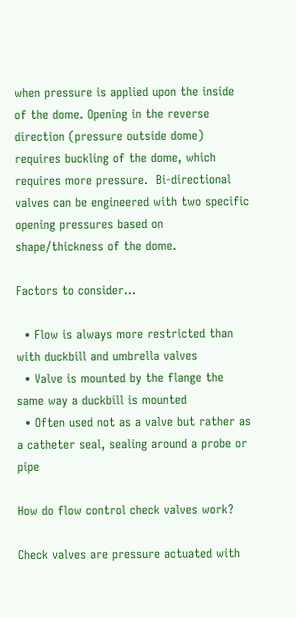when pressure is applied upon the inside of the dome. Opening in the reverse direction (pressure outside dome) requires buckling of the dome, which requires more pressure.  Bi-directional valves can be engineered with two specific opening pressures based on shape/thickness of the dome.

Factors to consider…

  • Flow is always more restricted than with duckbill and umbrella valves
  • Valve is mounted by the flange the same way a duckbill is mounted
  • Often used not as a valve but rather as a catheter seal, sealing around a probe or pipe

How do flow control check valves work?

Check valves are pressure actuated with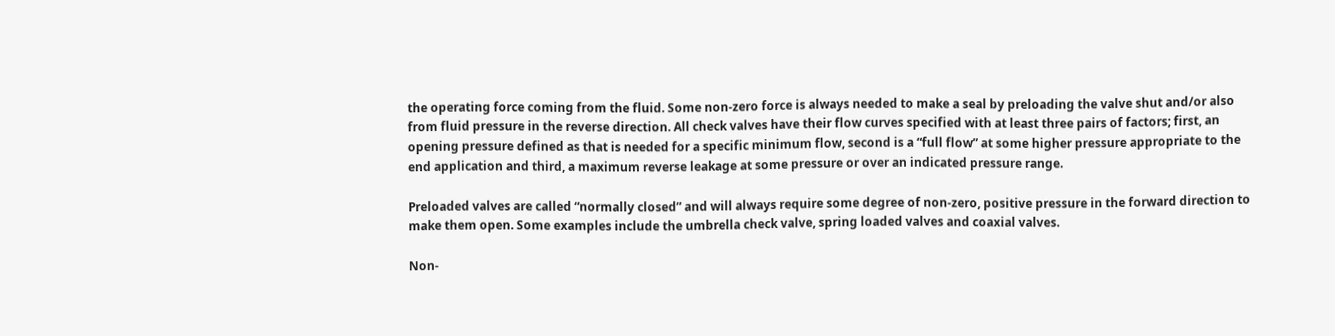the operating force coming from the fluid. Some non-zero force is always needed to make a seal by preloading the valve shut and/or also from fluid pressure in the reverse direction. All check valves have their flow curves specified with at least three pairs of factors; first, an opening pressure defined as that is needed for a specific minimum flow, second is a “full flow” at some higher pressure appropriate to the end application and third, a maximum reverse leakage at some pressure or over an indicated pressure range.

Preloaded valves are called “normally closed” and will always require some degree of non-zero, positive pressure in the forward direction to make them open. Some examples include the umbrella check valve, spring loaded valves and coaxial valves.

Non-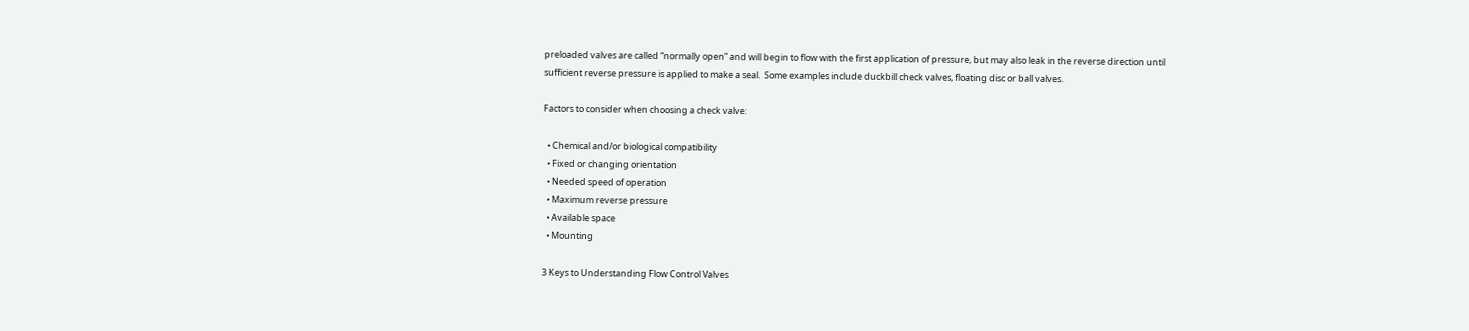preloaded valves are called “normally open” and will begin to flow with the first application of pressure, but may also leak in the reverse direction until sufficient reverse pressure is applied to make a seal.  Some examples include duckbill check valves, floating disc or ball valves.

Factors to consider when choosing a check valve:

  • Chemical and/or biological compatibility
  • Fixed or changing orientation
  • Needed speed of operation
  • Maximum reverse pressure
  • Available space
  • Mounting

3 Keys to Understanding Flow Control Valves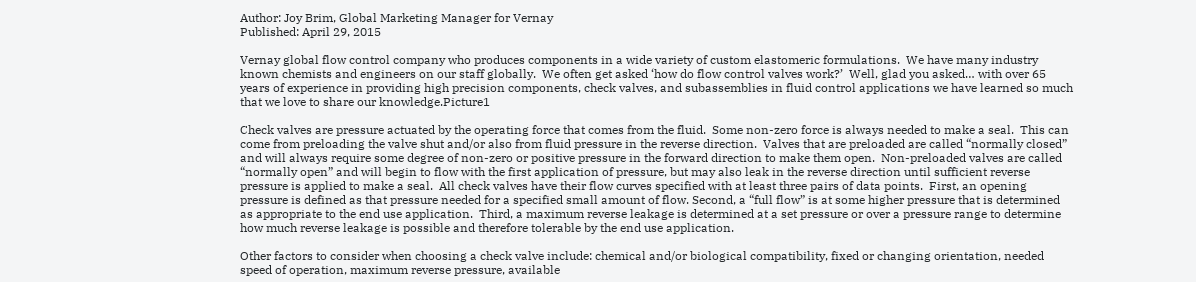Author: Joy Brim, Global Marketing Manager for Vernay
Published: April 29, 2015

Vernay global flow control company who produces components in a wide variety of custom elastomeric formulations.  We have many industry known chemists and engineers on our staff globally.  We often get asked ‘how do flow control valves work?’  Well, glad you asked… with over 65 years of experience in providing high precision components, check valves, and subassemblies in fluid control applications we have learned so much that we love to share our knowledge.Picture1

Check valves are pressure actuated by the operating force that comes from the fluid.  Some non-zero force is always needed to make a seal.  This can come from preloading the valve shut and/or also from fluid pressure in the reverse direction.  Valves that are preloaded are called “normally closed” and will always require some degree of non-zero or positive pressure in the forward direction to make them open.  Non-preloaded valves are called “normally open” and will begin to flow with the first application of pressure, but may also leak in the reverse direction until sufficient reverse pressure is applied to make a seal.  All check valves have their flow curves specified with at least three pairs of data points.  First, an opening pressure is defined as that pressure needed for a specified small amount of flow. Second, a “full flow” is at some higher pressure that is determined as appropriate to the end use application.  Third, a maximum reverse leakage is determined at a set pressure or over a pressure range to determine how much reverse leakage is possible and therefore tolerable by the end use application.

Other factors to consider when choosing a check valve include: chemical and/or biological compatibility, fixed or changing orientation, needed speed of operation, maximum reverse pressure, available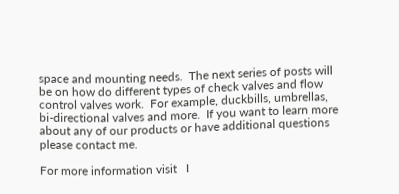space and mounting needs.  The next series of posts will be on how do different types of check valves and flow control valves work.  For example, duckbills, umbrellas, bi-directional valves and more.  If you want to learn more about any of our products or have additional questions please contact me.

For more information visit   I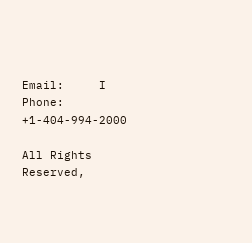Email:     I     Phone: +1-404-994-2000

All Rights Reserved,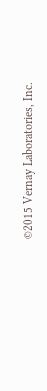©2015 Vernay Laboratories, Inc.